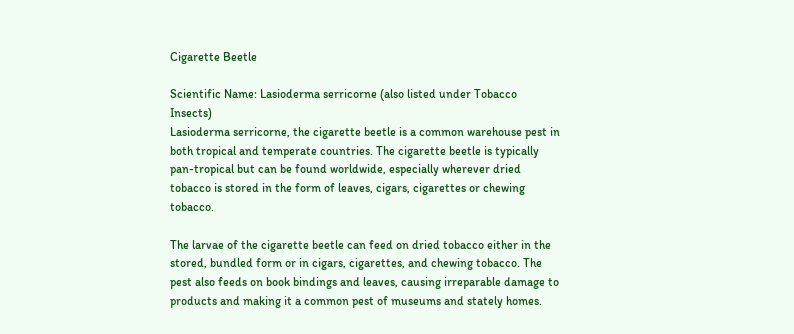Cigarette Beetle

Scientific Name: Lasioderma serricorne (also listed under Tobacco Insects)
Lasioderma serricorne, the cigarette beetle is a common warehouse pest in both tropical and temperate countries. The cigarette beetle is typically pan-tropical but can be found worldwide, especially wherever dried tobacco is stored in the form of leaves, cigars, cigarettes or chewing tobacco.

The larvae of the cigarette beetle can feed on dried tobacco either in the stored, bundled form or in cigars, cigarettes, and chewing tobacco. The pest also feeds on book bindings and leaves, causing irreparable damage to products and making it a common pest of museums and stately homes.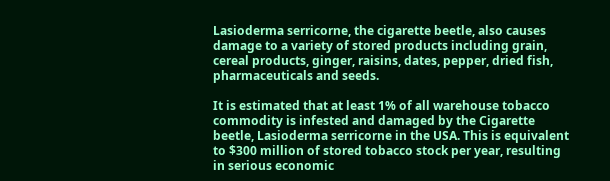Lasioderma serricorne, the cigarette beetle, also causes damage to a variety of stored products including grain, cereal products, ginger, raisins, dates, pepper, dried fish, pharmaceuticals and seeds.

It is estimated that at least 1% of all warehouse tobacco commodity is infested and damaged by the Cigarette beetle, Lasioderma serricorne in the USA. This is equivalent to $300 million of stored tobacco stock per year, resulting in serious economic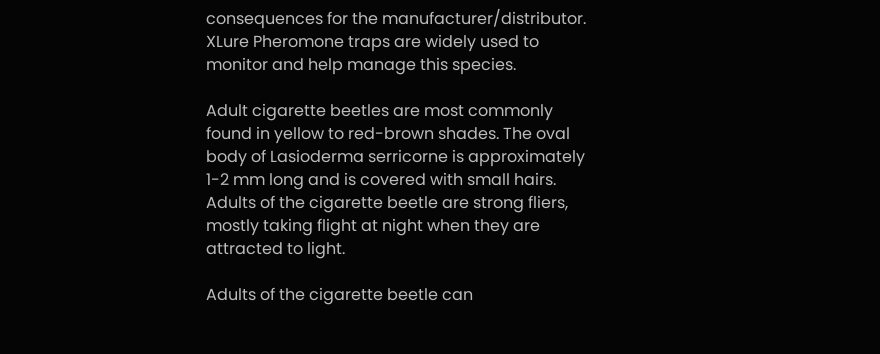consequences for the manufacturer/distributor. XLure Pheromone traps are widely used to monitor and help manage this species.

Adult cigarette beetles are most commonly found in yellow to red-brown shades. The oval body of Lasioderma serricorne is approximately 1-2 mm long and is covered with small hairs. Adults of the cigarette beetle are strong fliers, mostly taking flight at night when they are attracted to light.

Adults of the cigarette beetle can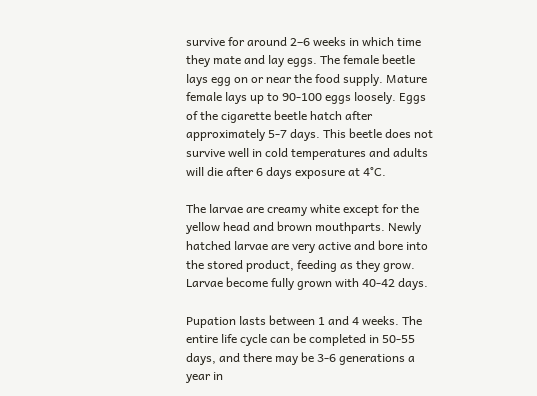survive for around 2–6 weeks in which time they mate and lay eggs. The female beetle lays egg on or near the food supply. Mature female lays up to 90-100 eggs loosely. Eggs of the cigarette beetle hatch after approximately 5-7 days. This beetle does not survive well in cold temperatures and adults will die after 6 days exposure at 4°C.

The larvae are creamy white except for the yellow head and brown mouthparts. Newly hatched larvae are very active and bore into the stored product, feeding as they grow. Larvae become fully grown with 40-42 days.

Pupation lasts between 1 and 4 weeks. The entire life cycle can be completed in 50-55 days, and there may be 3-6 generations a year in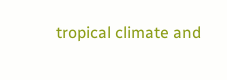tropical climate and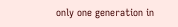only one generation in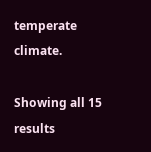temperate climate.

Showing all 15 results